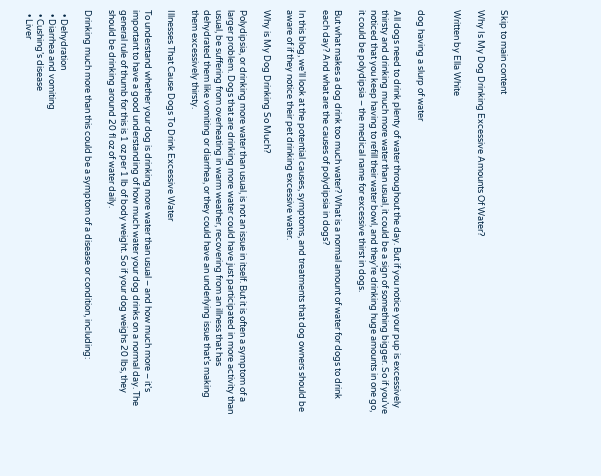Skip to main content

Why Is My Dog Drinking Excessive Amounts Of Water?

Written by Ella White


dog having a slurp of water

All dogs need to drink plenty of water throughout the day. But if you notice your pup is excessively thirsty and drinking much more water than usual, it could be a sign of something bigger. So if you’ve noticed that you keep having to refill their water bowl, and they’re drinking huge amounts in one go, it could be polydipsia – the medical name for excessive thirst in dogs.

But what makes a dog drink too much water? What is a normal amount of water for dogs to drink each day? And what are the causes of polydipsia in dogs?

In this blog, we’ll look at the potential causes, symptoms, and treatments that dog owners should be aware of if they notice their pet drinking excessive water.

Why is My Dog Drinking So Much?

Polydipsia, or drinking more water than usual, is not an issue in itself. But it is often a symptom of a larger problem. Dogs that are drinking more water could have just participated in more activity than usual, be suffering from overheating in warm weather, recovering from an illness that has dehydrated them like vomiting or diarrhea, or they could have an underlying issue that’s making them excessively thirsty.

Illnesses That Cause Dogs To Drink Excessive Water

To understand whether your dog is drinking more water than usual – and how much more – it’s important to have a good understanding of how much water your dog drinks on a normal day. The general rule of thumb for this is 1 oz per 1 lb of body weight. So if your dog weighs 20 lbs, they should be drinking around 20 fl oz of water daily.

Drinking much more than this could be a symptom of a disease or condition, including:

  • Dehydration
  • Diarrhea and vomiting
  • Cushing’s disease
  • Liver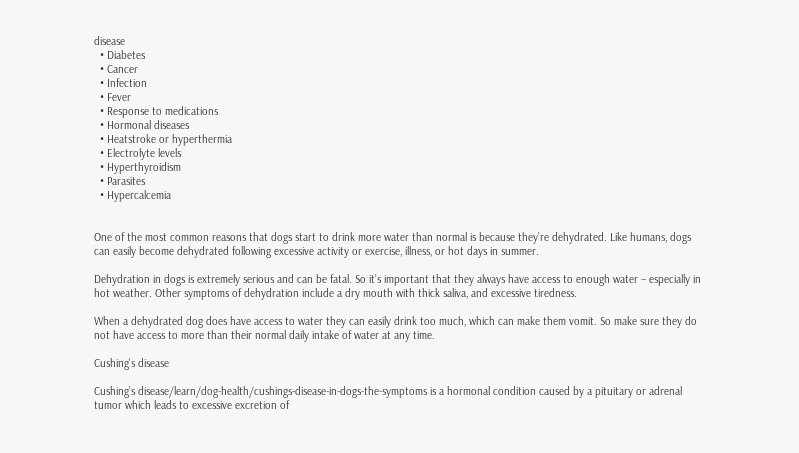disease
  • Diabetes
  • Cancer
  • Infection
  • Fever
  • Response to medications
  • Hormonal diseases
  • Heatstroke or hyperthermia
  • Electrolyte levels
  • Hyperthyroidism
  • Parasites
  • Hypercalcemia


One of the most common reasons that dogs start to drink more water than normal is because they’re dehydrated. Like humans, dogs can easily become dehydrated following excessive activity or exercise, illness, or hot days in summer.

Dehydration in dogs is extremely serious and can be fatal. So it’s important that they always have access to enough water – especially in hot weather. Other symptoms of dehydration include a dry mouth with thick saliva, and excessive tiredness.

When a dehydrated dog does have access to water they can easily drink too much, which can make them vomit. So make sure they do not have access to more than their normal daily intake of water at any time.

Cushing's disease

Cushing’s disease/learn/dog-health/cushings-disease-in-dogs-the-symptoms is a hormonal condition caused by a pituitary or adrenal tumor which leads to excessive excretion of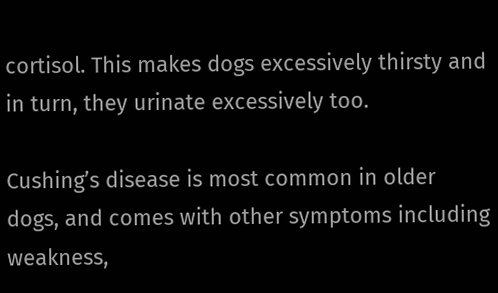cortisol. This makes dogs excessively thirsty and in turn, they urinate excessively too.

Cushing’s disease is most common in older dogs, and comes with other symptoms including weakness,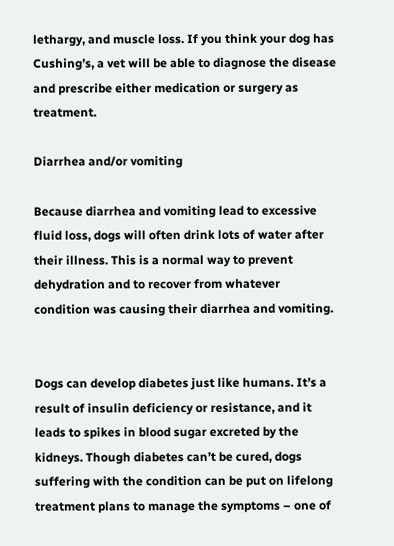lethargy, and muscle loss. If you think your dog has Cushing’s, a vet will be able to diagnose the disease and prescribe either medication or surgery as treatment.

Diarrhea and/or vomiting

Because diarrhea and vomiting lead to excessive fluid loss, dogs will often drink lots of water after their illness. This is a normal way to prevent dehydration and to recover from whatever condition was causing their diarrhea and vomiting.


Dogs can develop diabetes just like humans. It’s a result of insulin deficiency or resistance, and it leads to spikes in blood sugar excreted by the kidneys. Though diabetes can’t be cured, dogs suffering with the condition can be put on lifelong treatment plans to manage the symptoms – one of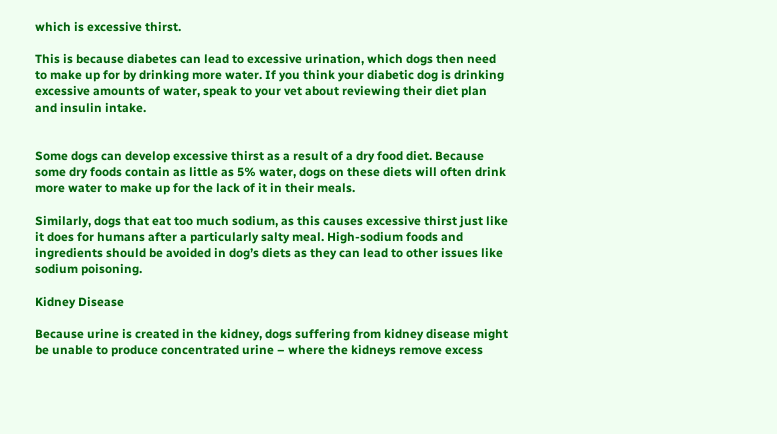which is excessive thirst.

This is because diabetes can lead to excessive urination, which dogs then need to make up for by drinking more water. If you think your diabetic dog is drinking excessive amounts of water, speak to your vet about reviewing their diet plan and insulin intake.


Some dogs can develop excessive thirst as a result of a dry food diet. Because some dry foods contain as little as 5% water, dogs on these diets will often drink more water to make up for the lack of it in their meals.

Similarly, dogs that eat too much sodium, as this causes excessive thirst just like it does for humans after a particularly salty meal. High-sodium foods and ingredients should be avoided in dog’s diets as they can lead to other issues like sodium poisoning.

Kidney Disease

Because urine is created in the kidney, dogs suffering from kidney disease might be unable to produce concentrated urine – where the kidneys remove excess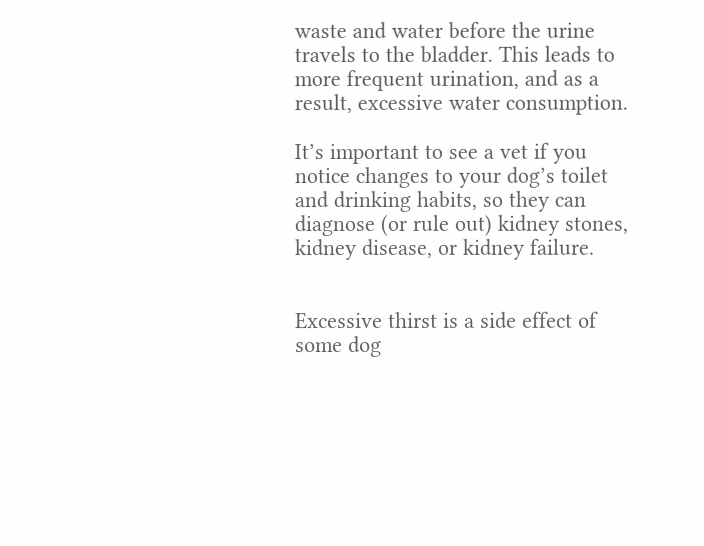waste and water before the urine travels to the bladder. This leads to more frequent urination, and as a result, excessive water consumption.

It’s important to see a vet if you notice changes to your dog’s toilet and drinking habits, so they can diagnose (or rule out) kidney stones, kidney disease, or kidney failure.


Excessive thirst is a side effect of some dog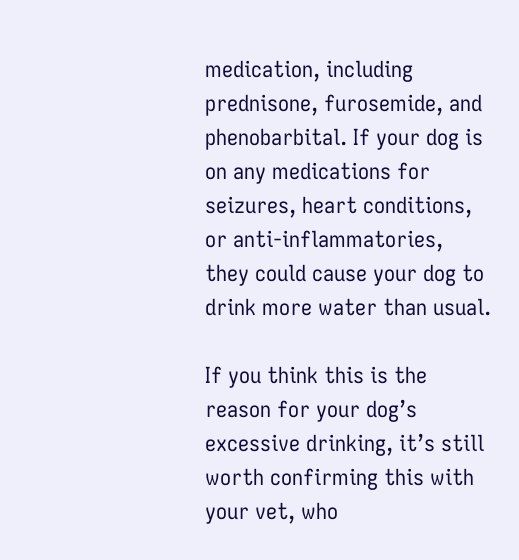medication, including prednisone, furosemide, and phenobarbital. If your dog is on any medications for seizures, heart conditions, or anti-inflammatories, they could cause your dog to drink more water than usual.

If you think this is the reason for your dog’s excessive drinking, it’s still worth confirming this with your vet, who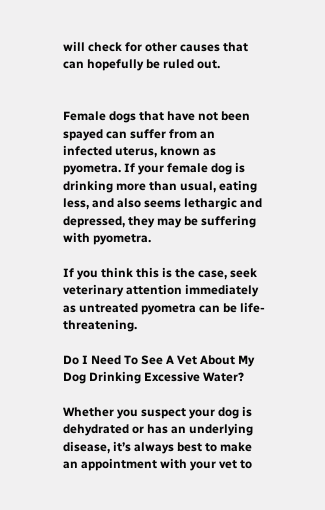will check for other causes that can hopefully be ruled out.


Female dogs that have not been spayed can suffer from an infected uterus, known as pyometra. If your female dog is drinking more than usual, eating less, and also seems lethargic and depressed, they may be suffering with pyometra.

If you think this is the case, seek veterinary attention immediately as untreated pyometra can be life-threatening.

Do I Need To See A Vet About My Dog Drinking Excessive Water?

Whether you suspect your dog is dehydrated or has an underlying disease, it’s always best to make an appointment with your vet to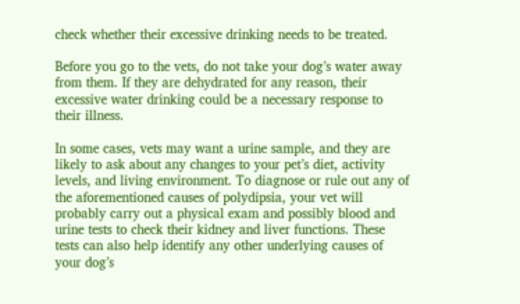check whether their excessive drinking needs to be treated.

Before you go to the vets, do not take your dog’s water away from them. If they are dehydrated for any reason, their excessive water drinking could be a necessary response to their illness.

In some cases, vets may want a urine sample, and they are likely to ask about any changes to your pet’s diet, activity levels, and living environment. To diagnose or rule out any of the aforementioned causes of polydipsia, your vet will probably carry out a physical exam and possibly blood and urine tests to check their kidney and liver functions. These tests can also help identify any other underlying causes of your dog’s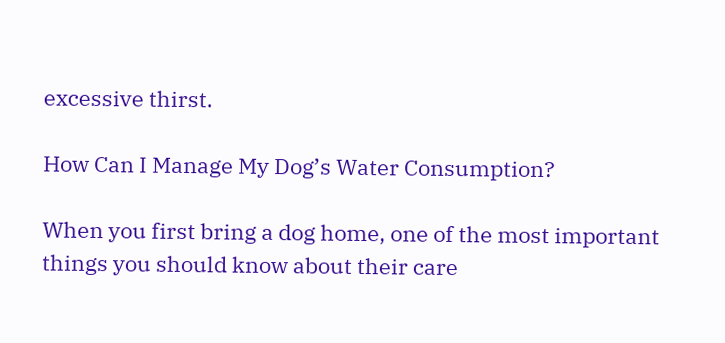excessive thirst.

How Can I Manage My Dog’s Water Consumption?

When you first bring a dog home, one of the most important things you should know about their care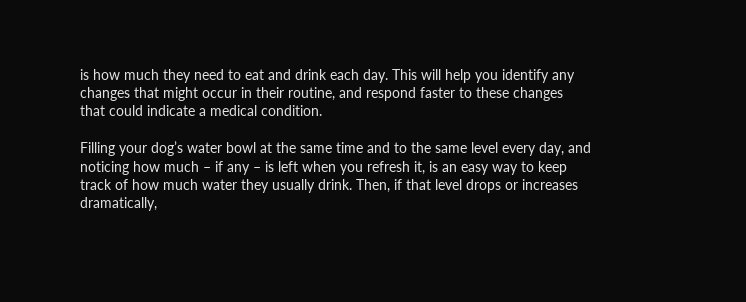is how much they need to eat and drink each day. This will help you identify any changes that might occur in their routine, and respond faster to these changes that could indicate a medical condition.

Filling your dog’s water bowl at the same time and to the same level every day, and noticing how much – if any – is left when you refresh it, is an easy way to keep track of how much water they usually drink. Then, if that level drops or increases dramatically,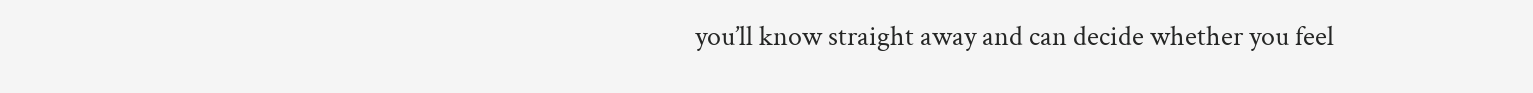you’ll know straight away and can decide whether you feel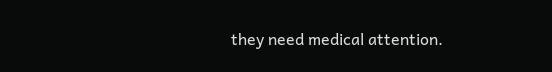they need medical attention.